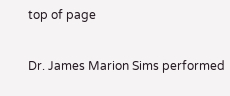top of page

Dr. James Marion Sims performed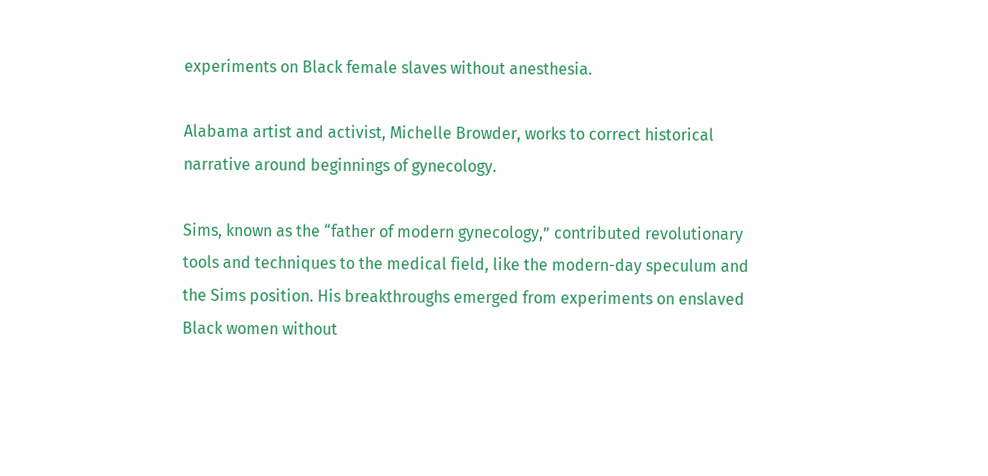experiments on Black female slaves without anesthesia.

Alabama artist and activist, Michelle Browder, works to correct historical narrative around beginnings of gynecology.

Sims, known as the “father of modern gynecology,” contributed revolutionary tools and techniques to the medical field, like the modern-day speculum and the Sims position. His breakthroughs emerged from experiments on enslaved Black women without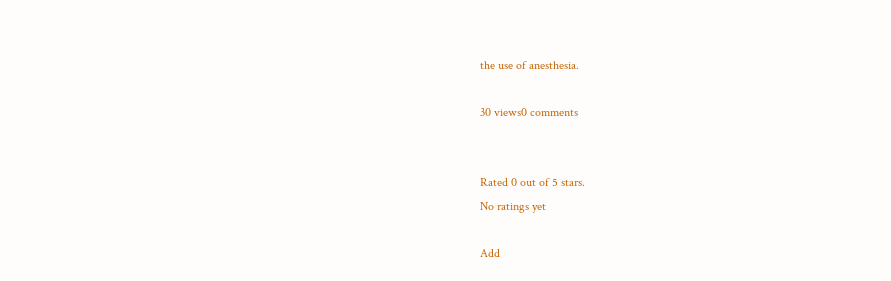the use of anesthesia.

30 views0 comments


Rated 0 out of 5 stars.
No ratings yet

Add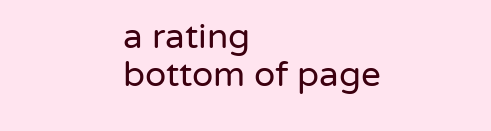a rating
bottom of page